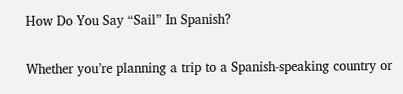How Do You Say “Sail” In Spanish?

Whether you’re planning a trip to a Spanish-speaking country or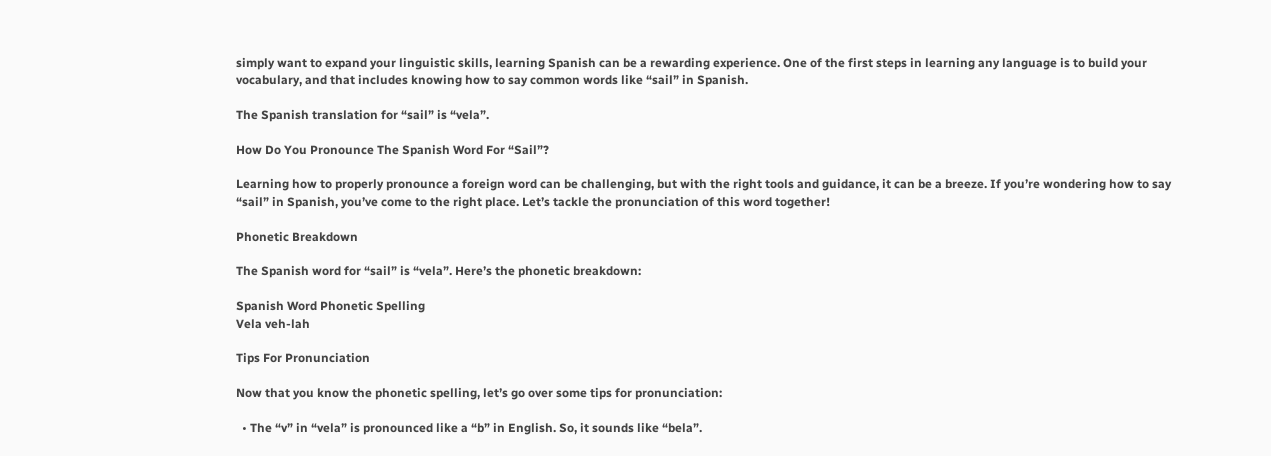simply want to expand your linguistic skills, learning Spanish can be a rewarding experience. One of the first steps in learning any language is to build your vocabulary, and that includes knowing how to say common words like “sail” in Spanish.

The Spanish translation for “sail” is “vela”.

How Do You Pronounce The Spanish Word For “Sail”?

Learning how to properly pronounce a foreign word can be challenging, but with the right tools and guidance, it can be a breeze. If you’re wondering how to say “sail” in Spanish, you’ve come to the right place. Let’s tackle the pronunciation of this word together!

Phonetic Breakdown

The Spanish word for “sail” is “vela”. Here’s the phonetic breakdown:

Spanish Word Phonetic Spelling
Vela veh-lah

Tips For Pronunciation

Now that you know the phonetic spelling, let’s go over some tips for pronunciation:

  • The “v” in “vela” is pronounced like a “b” in English. So, it sounds like “bela”.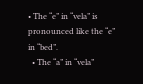• The “e” in “vela” is pronounced like the “e” in “bed”.
  • The “a” in “vela”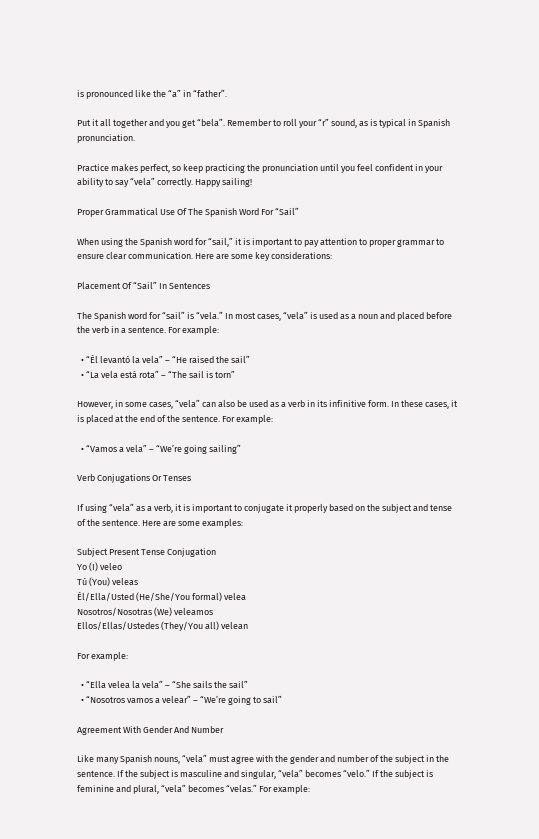is pronounced like the “a” in “father”.

Put it all together and you get “bela”. Remember to roll your “r” sound, as is typical in Spanish pronunciation.

Practice makes perfect, so keep practicing the pronunciation until you feel confident in your ability to say “vela” correctly. Happy sailing!

Proper Grammatical Use Of The Spanish Word For “Sail”

When using the Spanish word for “sail,” it is important to pay attention to proper grammar to ensure clear communication. Here are some key considerations:

Placement Of “Sail” In Sentences

The Spanish word for “sail” is “vela.” In most cases, “vela” is used as a noun and placed before the verb in a sentence. For example:

  • “Él levantó la vela” – “He raised the sail”
  • “La vela está rota” – “The sail is torn”

However, in some cases, “vela” can also be used as a verb in its infinitive form. In these cases, it is placed at the end of the sentence. For example:

  • “Vamos a vela” – “We’re going sailing”

Verb Conjugations Or Tenses

If using “vela” as a verb, it is important to conjugate it properly based on the subject and tense of the sentence. Here are some examples:

Subject Present Tense Conjugation
Yo (I) veleo
Tú (You) veleas
Él/Ella/Usted (He/She/You formal) velea
Nosotros/Nosotras (We) veleamos
Ellos/Ellas/Ustedes (They/You all) velean

For example:

  • “Ella velea la vela” – “She sails the sail”
  • “Nosotros vamos a velear” – “We’re going to sail”

Agreement With Gender And Number

Like many Spanish nouns, “vela” must agree with the gender and number of the subject in the sentence. If the subject is masculine and singular, “vela” becomes “velo.” If the subject is feminine and plural, “vela” becomes “velas.” For example: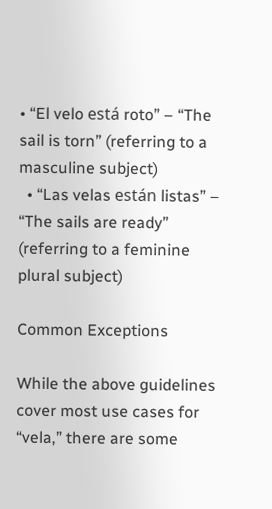• “El velo está roto” – “The sail is torn” (referring to a masculine subject)
  • “Las velas están listas” – “The sails are ready” (referring to a feminine plural subject)

Common Exceptions

While the above guidelines cover most use cases for “vela,” there are some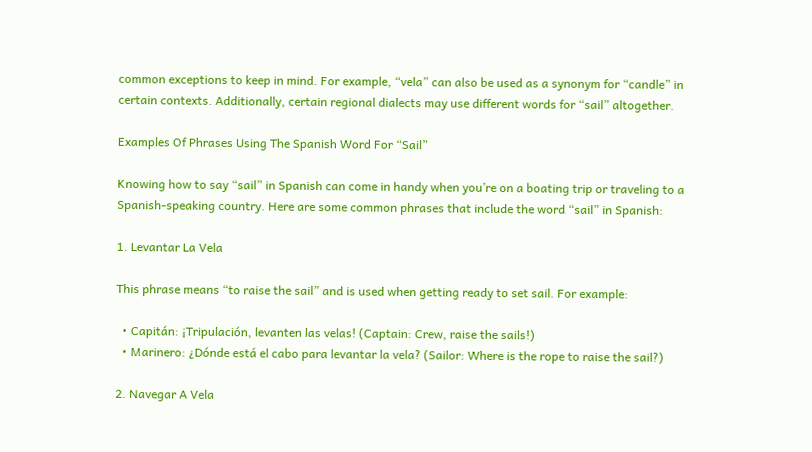common exceptions to keep in mind. For example, “vela” can also be used as a synonym for “candle” in certain contexts. Additionally, certain regional dialects may use different words for “sail” altogether.

Examples Of Phrases Using The Spanish Word For “Sail”

Knowing how to say “sail” in Spanish can come in handy when you’re on a boating trip or traveling to a Spanish-speaking country. Here are some common phrases that include the word “sail” in Spanish:

1. Levantar La Vela

This phrase means “to raise the sail” and is used when getting ready to set sail. For example:

  • Capitán: ¡Tripulación, levanten las velas! (Captain: Crew, raise the sails!)
  • Marinero: ¿Dónde está el cabo para levantar la vela? (Sailor: Where is the rope to raise the sail?)

2. Navegar A Vela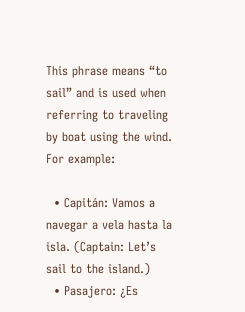This phrase means “to sail” and is used when referring to traveling by boat using the wind. For example:

  • Capitán: Vamos a navegar a vela hasta la isla. (Captain: Let’s sail to the island.)
  • Pasajero: ¿Es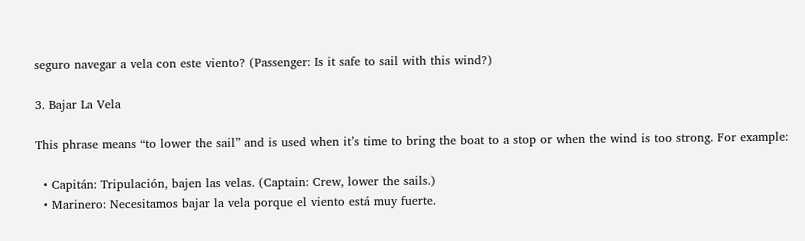seguro navegar a vela con este viento? (Passenger: Is it safe to sail with this wind?)

3. Bajar La Vela

This phrase means “to lower the sail” and is used when it’s time to bring the boat to a stop or when the wind is too strong. For example:

  • Capitán: Tripulación, bajen las velas. (Captain: Crew, lower the sails.)
  • Marinero: Necesitamos bajar la vela porque el viento está muy fuerte.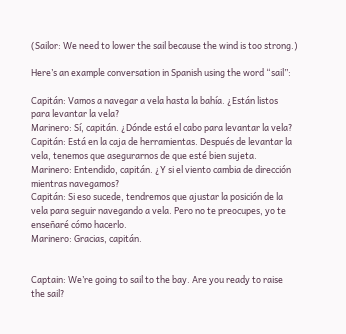(Sailor: We need to lower the sail because the wind is too strong.)

Here’s an example conversation in Spanish using the word “sail”:

Capitán: Vamos a navegar a vela hasta la bahía. ¿Están listos para levantar la vela?
Marinero: Sí, capitán. ¿Dónde está el cabo para levantar la vela?
Capitán: Está en la caja de herramientas. Después de levantar la vela, tenemos que asegurarnos de que esté bien sujeta.
Marinero: Entendido, capitán. ¿Y si el viento cambia de dirección mientras navegamos?
Capitán: Si eso sucede, tendremos que ajustar la posición de la vela para seguir navegando a vela. Pero no te preocupes, yo te enseñaré cómo hacerlo.
Marinero: Gracias, capitán.


Captain: We’re going to sail to the bay. Are you ready to raise the sail?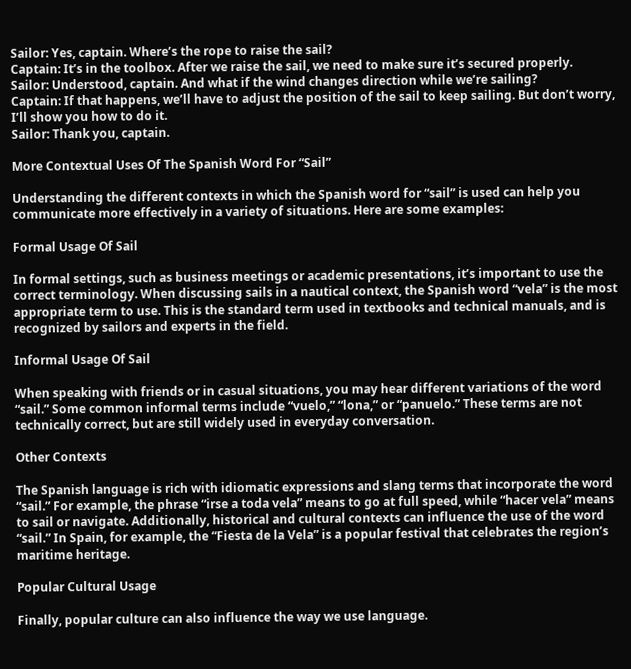Sailor: Yes, captain. Where’s the rope to raise the sail?
Captain: It’s in the toolbox. After we raise the sail, we need to make sure it’s secured properly.
Sailor: Understood, captain. And what if the wind changes direction while we’re sailing?
Captain: If that happens, we’ll have to adjust the position of the sail to keep sailing. But don’t worry, I’ll show you how to do it.
Sailor: Thank you, captain.

More Contextual Uses Of The Spanish Word For “Sail”

Understanding the different contexts in which the Spanish word for “sail” is used can help you communicate more effectively in a variety of situations. Here are some examples:

Formal Usage Of Sail

In formal settings, such as business meetings or academic presentations, it’s important to use the correct terminology. When discussing sails in a nautical context, the Spanish word “vela” is the most appropriate term to use. This is the standard term used in textbooks and technical manuals, and is recognized by sailors and experts in the field.

Informal Usage Of Sail

When speaking with friends or in casual situations, you may hear different variations of the word “sail.” Some common informal terms include “vuelo,” “lona,” or “panuelo.” These terms are not technically correct, but are still widely used in everyday conversation.

Other Contexts

The Spanish language is rich with idiomatic expressions and slang terms that incorporate the word “sail.” For example, the phrase “irse a toda vela” means to go at full speed, while “hacer vela” means to sail or navigate. Additionally, historical and cultural contexts can influence the use of the word “sail.” In Spain, for example, the “Fiesta de la Vela” is a popular festival that celebrates the region’s maritime heritage.

Popular Cultural Usage

Finally, popular culture can also influence the way we use language.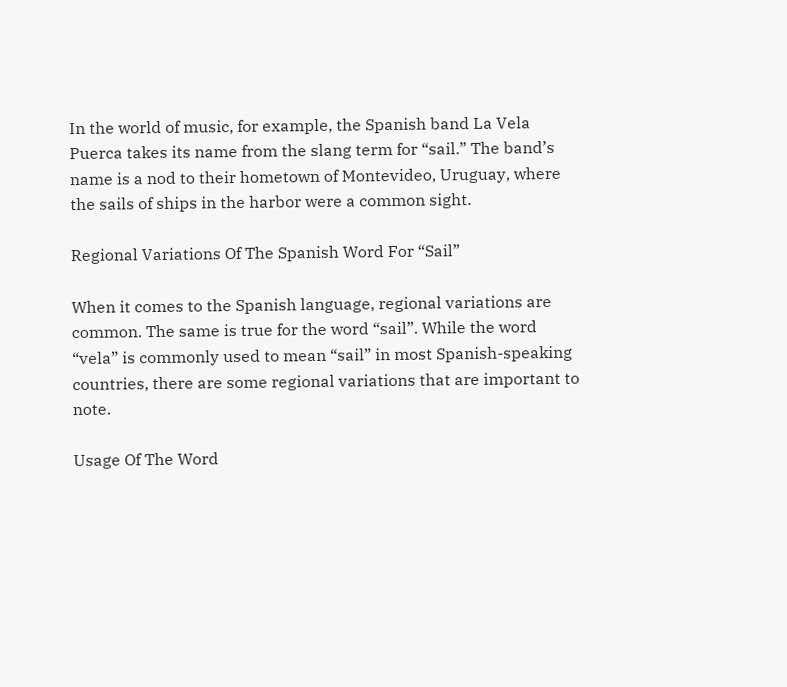In the world of music, for example, the Spanish band La Vela Puerca takes its name from the slang term for “sail.” The band’s name is a nod to their hometown of Montevideo, Uruguay, where the sails of ships in the harbor were a common sight.

Regional Variations Of The Spanish Word For “Sail”

When it comes to the Spanish language, regional variations are common. The same is true for the word “sail”. While the word “vela” is commonly used to mean “sail” in most Spanish-speaking countries, there are some regional variations that are important to note.

Usage Of The Word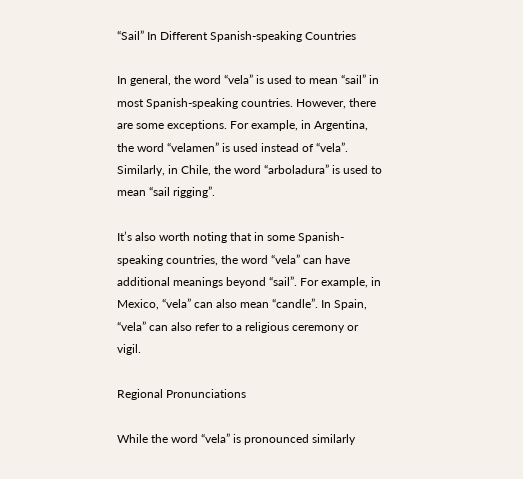“Sail” In Different Spanish-speaking Countries

In general, the word “vela” is used to mean “sail” in most Spanish-speaking countries. However, there are some exceptions. For example, in Argentina, the word “velamen” is used instead of “vela”. Similarly, in Chile, the word “arboladura” is used to mean “sail rigging”.

It’s also worth noting that in some Spanish-speaking countries, the word “vela” can have additional meanings beyond “sail”. For example, in Mexico, “vela” can also mean “candle”. In Spain, “vela” can also refer to a religious ceremony or vigil.

Regional Pronunciations

While the word “vela” is pronounced similarly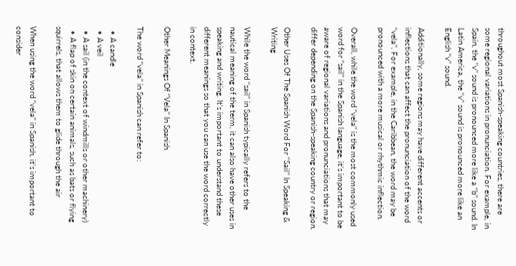throughout most Spanish-speaking countries, there are some regional variations in pronunciation. For example, in Spain, the “v” sound is pronounced more like a “b” sound. In Latin America, the “v” sound is pronounced more like an English “v” sound.

Additionally, some regions may have different accents or inflections that can affect the pronunciation of the word “vela”. For example, in the Caribbean, the word may be pronounced with a more musical or rhythmic inflection.

Overall, while the word “vela” is the most commonly used word for “sail” in the Spanish language, it’s important to be aware of regional variations and pronunciations that may differ depending on the Spanish-speaking country or region.

Other Uses Of The Spanish Word For “Sail” In Speaking & Writing

While the word “sail” in Spanish typically refers to the nautical meaning of the term, it can also have other uses in speaking and writing. It’s important to understand these different meanings so that you can use the word correctly in context.

Other Meanings Of “Vela” In Spanish

The word “vela” in Spanish can refer to:

  • A candle
  • A veil
  • A sail (in the context of windmills or other machinery)
  • A flap of skin on certain animals, such as bats or flying squirrels, that allows them to glide through the air

When using the word “vela” in Spanish, it’s important to consider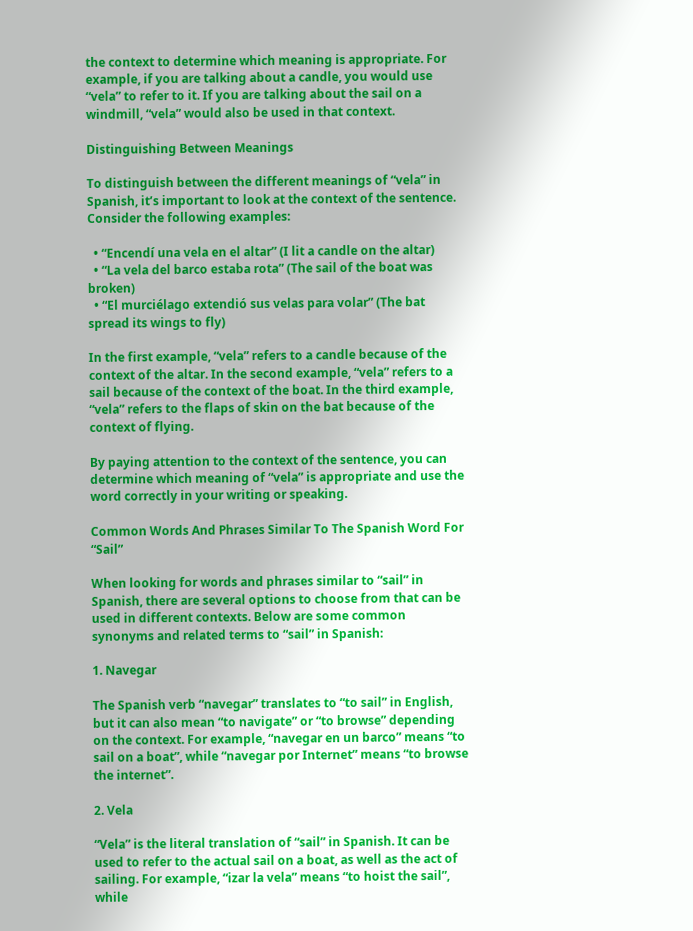the context to determine which meaning is appropriate. For example, if you are talking about a candle, you would use “vela” to refer to it. If you are talking about the sail on a windmill, “vela” would also be used in that context.

Distinguishing Between Meanings

To distinguish between the different meanings of “vela” in Spanish, it’s important to look at the context of the sentence. Consider the following examples:

  • “Encendí una vela en el altar” (I lit a candle on the altar)
  • “La vela del barco estaba rota” (The sail of the boat was broken)
  • “El murciélago extendió sus velas para volar” (The bat spread its wings to fly)

In the first example, “vela” refers to a candle because of the context of the altar. In the second example, “vela” refers to a sail because of the context of the boat. In the third example, “vela” refers to the flaps of skin on the bat because of the context of flying.

By paying attention to the context of the sentence, you can determine which meaning of “vela” is appropriate and use the word correctly in your writing or speaking.

Common Words And Phrases Similar To The Spanish Word For “Sail”

When looking for words and phrases similar to “sail” in Spanish, there are several options to choose from that can be used in different contexts. Below are some common synonyms and related terms to “sail” in Spanish:

1. Navegar

The Spanish verb “navegar” translates to “to sail” in English, but it can also mean “to navigate” or “to browse” depending on the context. For example, “navegar en un barco” means “to sail on a boat”, while “navegar por Internet” means “to browse the internet”.

2. Vela

“Vela” is the literal translation of “sail” in Spanish. It can be used to refer to the actual sail on a boat, as well as the act of sailing. For example, “izar la vela” means “to hoist the sail”, while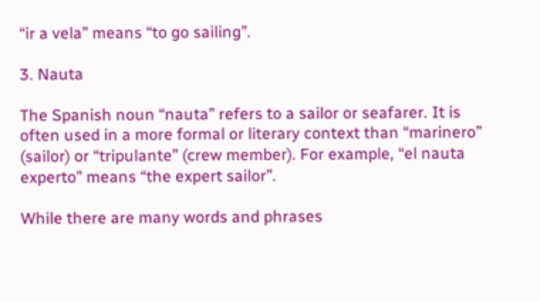“ir a vela” means “to go sailing”.

3. Nauta

The Spanish noun “nauta” refers to a sailor or seafarer. It is often used in a more formal or literary context than “marinero” (sailor) or “tripulante” (crew member). For example, “el nauta experto” means “the expert sailor”.

While there are many words and phrases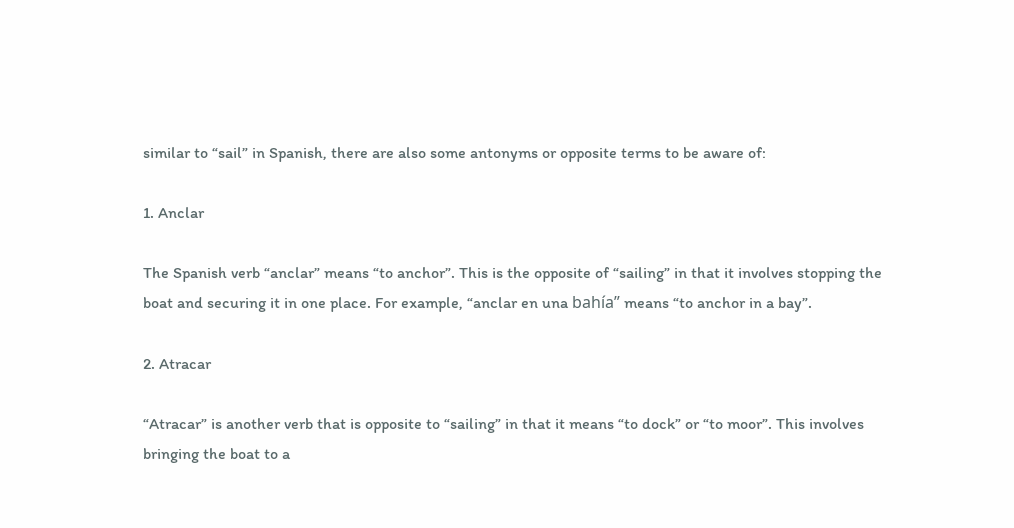similar to “sail” in Spanish, there are also some antonyms or opposite terms to be aware of:

1. Anclar

The Spanish verb “anclar” means “to anchor”. This is the opposite of “sailing” in that it involves stopping the boat and securing it in one place. For example, “anclar en una bahía” means “to anchor in a bay”.

2. Atracar

“Atracar” is another verb that is opposite to “sailing” in that it means “to dock” or “to moor”. This involves bringing the boat to a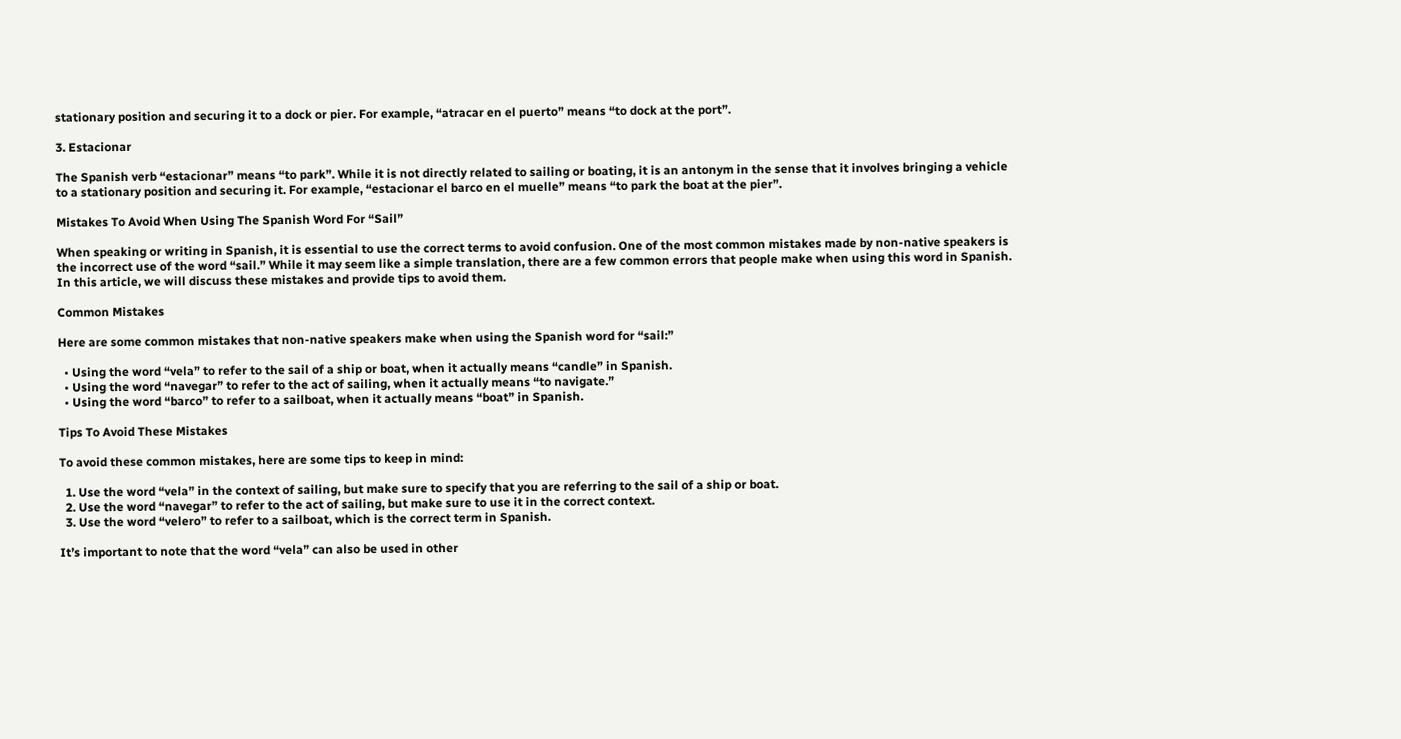stationary position and securing it to a dock or pier. For example, “atracar en el puerto” means “to dock at the port”.

3. Estacionar

The Spanish verb “estacionar” means “to park”. While it is not directly related to sailing or boating, it is an antonym in the sense that it involves bringing a vehicle to a stationary position and securing it. For example, “estacionar el barco en el muelle” means “to park the boat at the pier”.

Mistakes To Avoid When Using The Spanish Word For “Sail”

When speaking or writing in Spanish, it is essential to use the correct terms to avoid confusion. One of the most common mistakes made by non-native speakers is the incorrect use of the word “sail.” While it may seem like a simple translation, there are a few common errors that people make when using this word in Spanish. In this article, we will discuss these mistakes and provide tips to avoid them.

Common Mistakes

Here are some common mistakes that non-native speakers make when using the Spanish word for “sail:”

  • Using the word “vela” to refer to the sail of a ship or boat, when it actually means “candle” in Spanish.
  • Using the word “navegar” to refer to the act of sailing, when it actually means “to navigate.”
  • Using the word “barco” to refer to a sailboat, when it actually means “boat” in Spanish.

Tips To Avoid These Mistakes

To avoid these common mistakes, here are some tips to keep in mind:

  1. Use the word “vela” in the context of sailing, but make sure to specify that you are referring to the sail of a ship or boat.
  2. Use the word “navegar” to refer to the act of sailing, but make sure to use it in the correct context.
  3. Use the word “velero” to refer to a sailboat, which is the correct term in Spanish.

It’s important to note that the word “vela” can also be used in other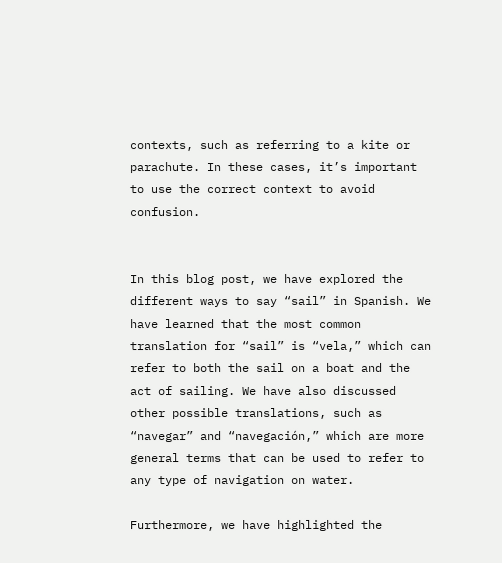contexts, such as referring to a kite or parachute. In these cases, it’s important to use the correct context to avoid confusion.


In this blog post, we have explored the different ways to say “sail” in Spanish. We have learned that the most common translation for “sail” is “vela,” which can refer to both the sail on a boat and the act of sailing. We have also discussed other possible translations, such as “navegar” and “navegación,” which are more general terms that can be used to refer to any type of navigation on water.

Furthermore, we have highlighted the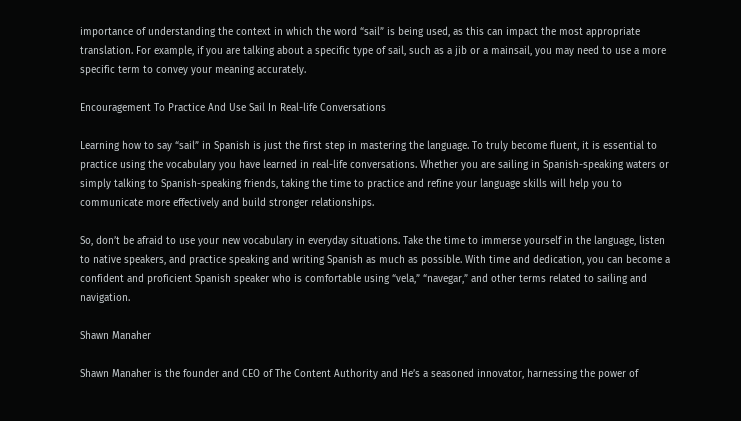importance of understanding the context in which the word “sail” is being used, as this can impact the most appropriate translation. For example, if you are talking about a specific type of sail, such as a jib or a mainsail, you may need to use a more specific term to convey your meaning accurately.

Encouragement To Practice And Use Sail In Real-life Conversations

Learning how to say “sail” in Spanish is just the first step in mastering the language. To truly become fluent, it is essential to practice using the vocabulary you have learned in real-life conversations. Whether you are sailing in Spanish-speaking waters or simply talking to Spanish-speaking friends, taking the time to practice and refine your language skills will help you to communicate more effectively and build stronger relationships.

So, don’t be afraid to use your new vocabulary in everyday situations. Take the time to immerse yourself in the language, listen to native speakers, and practice speaking and writing Spanish as much as possible. With time and dedication, you can become a confident and proficient Spanish speaker who is comfortable using “vela,” “navegar,” and other terms related to sailing and navigation.

Shawn Manaher

Shawn Manaher is the founder and CEO of The Content Authority and He’s a seasoned innovator, harnessing the power of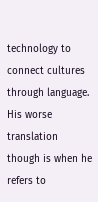technology to connect cultures through language. His worse translation though is when he refers to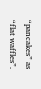“pancakes” as “flat waffles”.